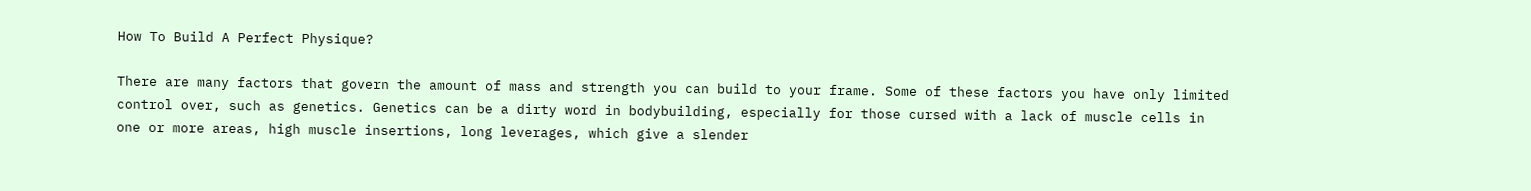How To Build A Perfect Physique?

There are many factors that govern the amount of mass and strength you can build to your frame. Some of these factors you have only limited control over, such as genetics. Genetics can be a dirty word in bodybuilding, especially for those cursed with a lack of muscle cells in one or more areas, high muscle insertions, long leverages, which give a slender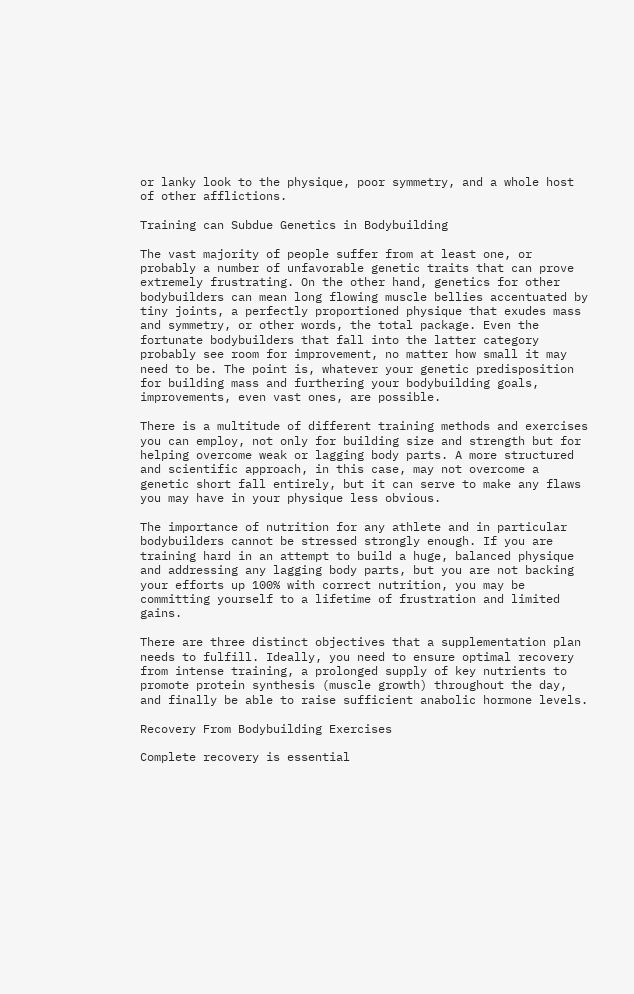or lanky look to the physique, poor symmetry, and a whole host of other afflictions.

Training can Subdue Genetics in Bodybuilding

The vast majority of people suffer from at least one, or probably a number of unfavorable genetic traits that can prove extremely frustrating. On the other hand, genetics for other bodybuilders can mean long flowing muscle bellies accentuated by tiny joints, a perfectly proportioned physique that exudes mass and symmetry, or other words, the total package. Even the fortunate bodybuilders that fall into the latter category probably see room for improvement, no matter how small it may need to be. The point is, whatever your genetic predisposition for building mass and furthering your bodybuilding goals, improvements, even vast ones, are possible.

There is a multitude of different training methods and exercises you can employ, not only for building size and strength but for helping overcome weak or lagging body parts. A more structured and scientific approach, in this case, may not overcome a genetic short fall entirely, but it can serve to make any flaws you may have in your physique less obvious.

The importance of nutrition for any athlete and in particular bodybuilders cannot be stressed strongly enough. If you are training hard in an attempt to build a huge, balanced physique and addressing any lagging body parts, but you are not backing your efforts up 100% with correct nutrition, you may be committing yourself to a lifetime of frustration and limited gains.

There are three distinct objectives that a supplementation plan needs to fulfill. Ideally, you need to ensure optimal recovery from intense training, a prolonged supply of key nutrients to promote protein synthesis (muscle growth) throughout the day, and finally be able to raise sufficient anabolic hormone levels.

Recovery From Bodybuilding Exercises

Complete recovery is essential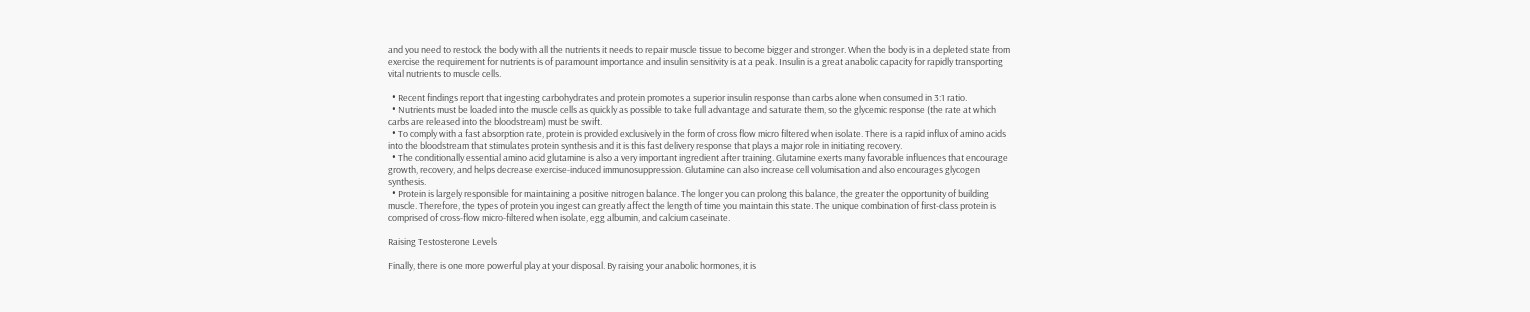and you need to restock the body with all the nutrients it needs to repair muscle tissue to become bigger and stronger. When the body is in a depleted state from exercise the requirement for nutrients is of paramount importance and insulin sensitivity is at a peak. Insulin is a great anabolic capacity for rapidly transporting vital nutrients to muscle cells.

  • Recent findings report that ingesting carbohydrates and protein promotes a superior insulin response than carbs alone when consumed in 3:1 ratio.
  • Nutrients must be loaded into the muscle cells as quickly as possible to take full advantage and saturate them, so the glycemic response (the rate at which carbs are released into the bloodstream) must be swift.
  • To comply with a fast absorption rate, protein is provided exclusively in the form of cross flow micro filtered when isolate. There is a rapid influx of amino acids into the bloodstream that stimulates protein synthesis and it is this fast delivery response that plays a major role in initiating recovery.
  • The conditionally essential amino acid glutamine is also a very important ingredient after training. Glutamine exerts many favorable influences that encourage growth, recovery, and helps decrease exercise-induced immunosuppression. Glutamine can also increase cell volumisation and also encourages glycogen synthesis.
  • Protein is largely responsible for maintaining a positive nitrogen balance. The longer you can prolong this balance, the greater the opportunity of building muscle. Therefore, the types of protein you ingest can greatly affect the length of time you maintain this state. The unique combination of first-class protein is comprised of cross-flow micro-filtered when isolate, egg albumin, and calcium caseinate.

Raising Testosterone Levels

Finally, there is one more powerful play at your disposal. By raising your anabolic hormones, it is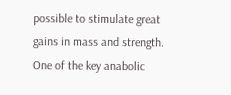possible to stimulate great gains in mass and strength. One of the key anabolic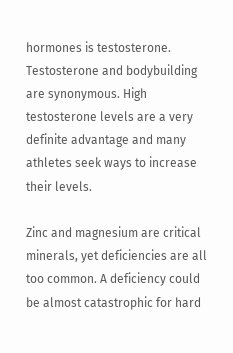hormones is testosterone. Testosterone and bodybuilding are synonymous. High testosterone levels are a very definite advantage and many athletes seek ways to increase their levels.

Zinc and magnesium are critical minerals, yet deficiencies are all too common. A deficiency could be almost catastrophic for hard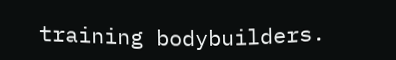training bodybuilders.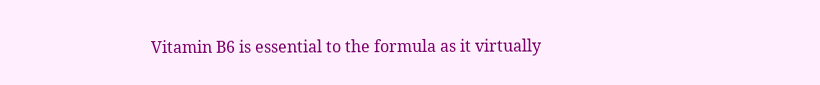Vitamin B6 is essential to the formula as it virtually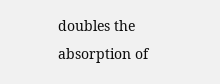doubles the absorption of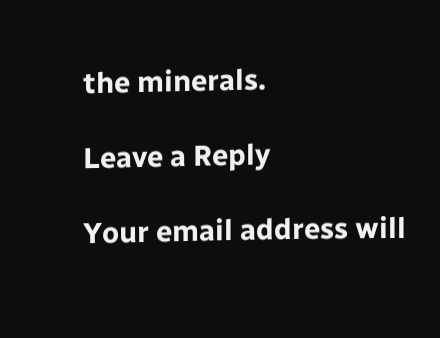the minerals.

Leave a Reply

Your email address will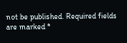not be published. Required fields are marked *